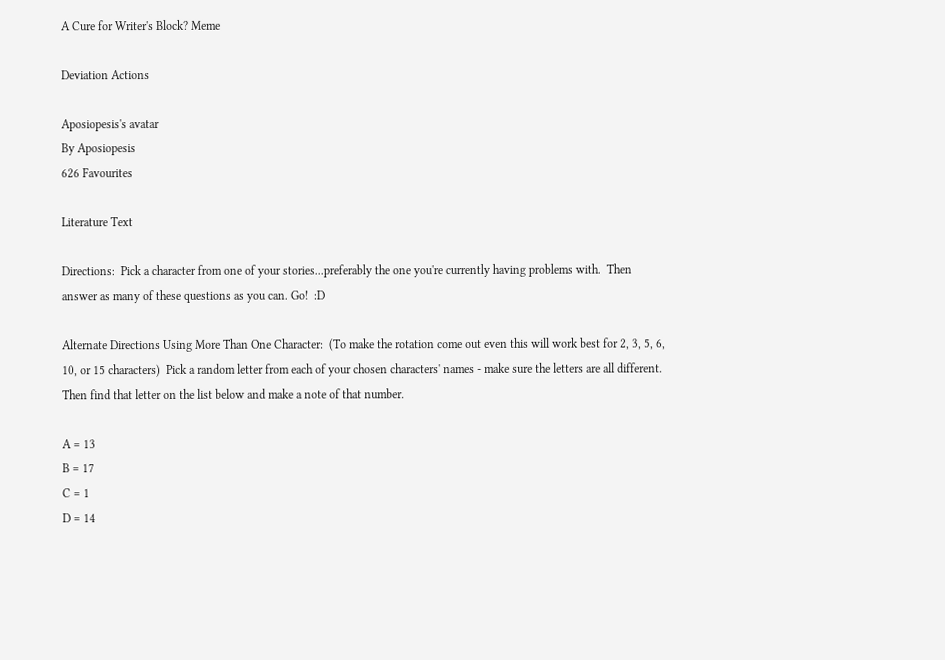A Cure for Writer's Block? Meme

Deviation Actions

Aposiopesis's avatar
By Aposiopesis
626 Favourites

Literature Text

Directions:  Pick a character from one of your stories...preferably the one you're currently having problems with.  Then answer as many of these questions as you can. Go!  :D

Alternate Directions Using More Than One Character:  (To make the rotation come out even this will work best for 2, 3, 5, 6, 10, or 15 characters)  Pick a random letter from each of your chosen characters' names - make sure the letters are all different.  Then find that letter on the list below and make a note of that number.

A = 13
B = 17
C = 1
D = 14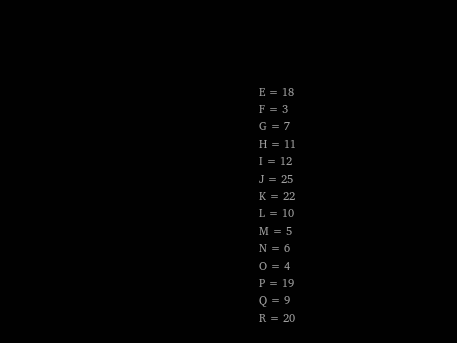E = 18
F = 3
G = 7
H = 11
I = 12
J = 25
K = 22
L = 10
M = 5
N = 6
O = 4
P = 19
Q = 9
R = 20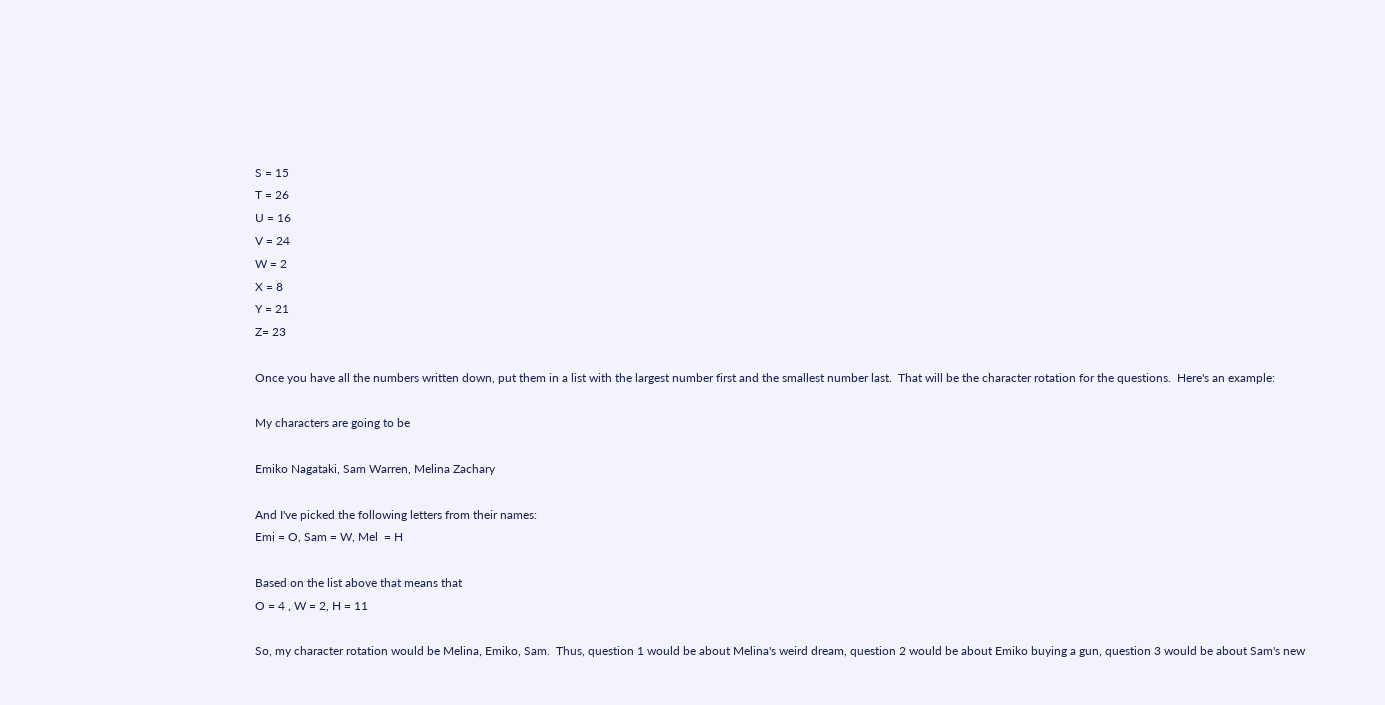S = 15
T = 26
U = 16
V = 24
W = 2
X = 8
Y = 21
Z= 23

Once you have all the numbers written down, put them in a list with the largest number first and the smallest number last.  That will be the character rotation for the questions.  Here's an example:

My characters are going to be

Emiko Nagataki, Sam Warren, Melina Zachary

And I've picked the following letters from their names:
Emi = O, Sam = W, Mel  = H

Based on the list above that means that
O = 4 , W = 2, H = 11

So, my character rotation would be Melina, Emiko, Sam.  Thus, question 1 would be about Melina's weird dream, question 2 would be about Emiko buying a gun, question 3 would be about Sam's new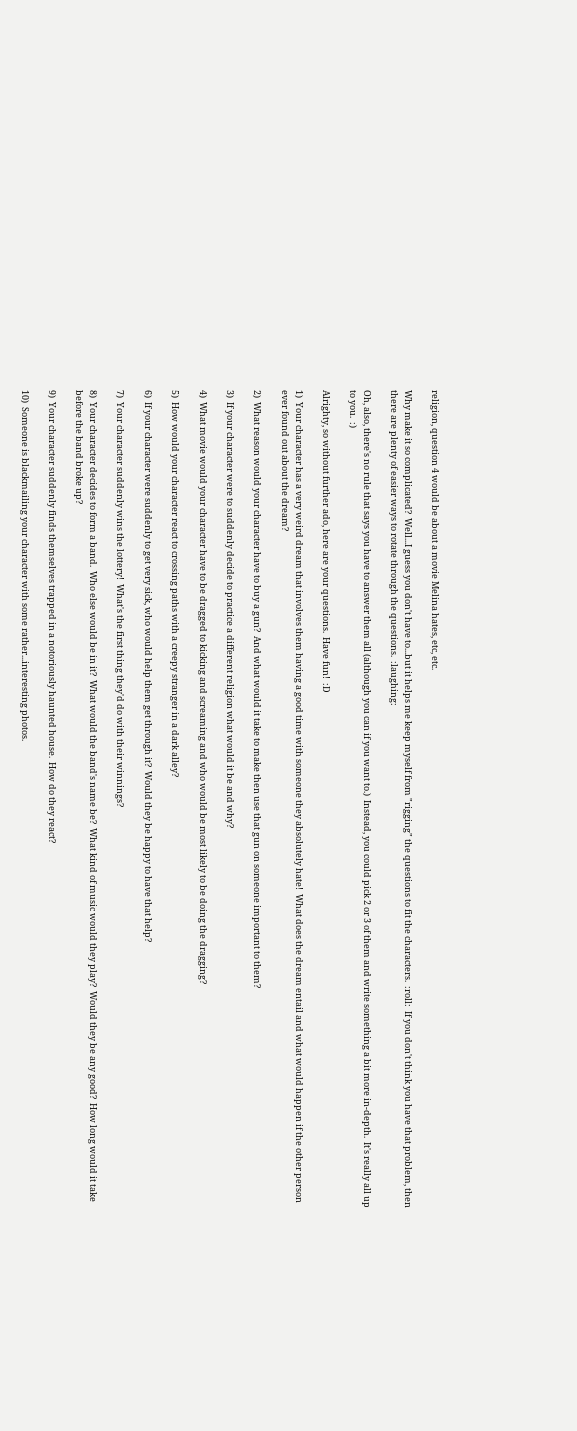religion, question 4 would be about a movie Melina hates, etc, etc.

Why make it so complicated?  Well...I guess you don't have to...but it helps me keep myself from "rigging" the questions to fit the characters.  :roll:  If you don't think you have that problem, then there are plenty of easier ways to rotate through the questions.  :laughing:

Oh, also, there's no rule that says you have to answer them all (although you can if you want to.)  Instead, you could pick 2 or 3 of them and write something a bit more in-depth.  It's really all up to you.  :)

Alrighty, so without further ado, here are your questions.  Have fun!  :D

1)  Your character has a very weird dream that involves them having a good time with someone they absolutely hate!  What does the dream entail and what would happen if the other person ever found out about the dream?

2)  What reason would your character have to buy a gun?  And what would it take to make then use that gun on someone important to them?

3)  If your character were to suddenly decide to practice a different religion what would it be and why?

4)  What movie would your character have to be dragged to kicking and screaming and who would be most likely to be doing the dragging?

5)  How would your character react to crossing paths with a creepy stranger in a dark alley?

6)  If your character were suddenly to get very sick, who would help them get through it?  Would they be happy to have that help?

7)  Your character suddenly wins the lottery!  What's the first thing they'd do with their winnings?

8)  Your character decides to form a band.  Who else would be in it?  What would the band's name be?  What kind of music would they play?  Would they be any good?  How long would it take before the band broke up?

9)  Your character suddenly finds themselves trapped in a notoriously haunted house.  How do they react?

10)  Someone is blackmailing your character with some rather...interesting photos.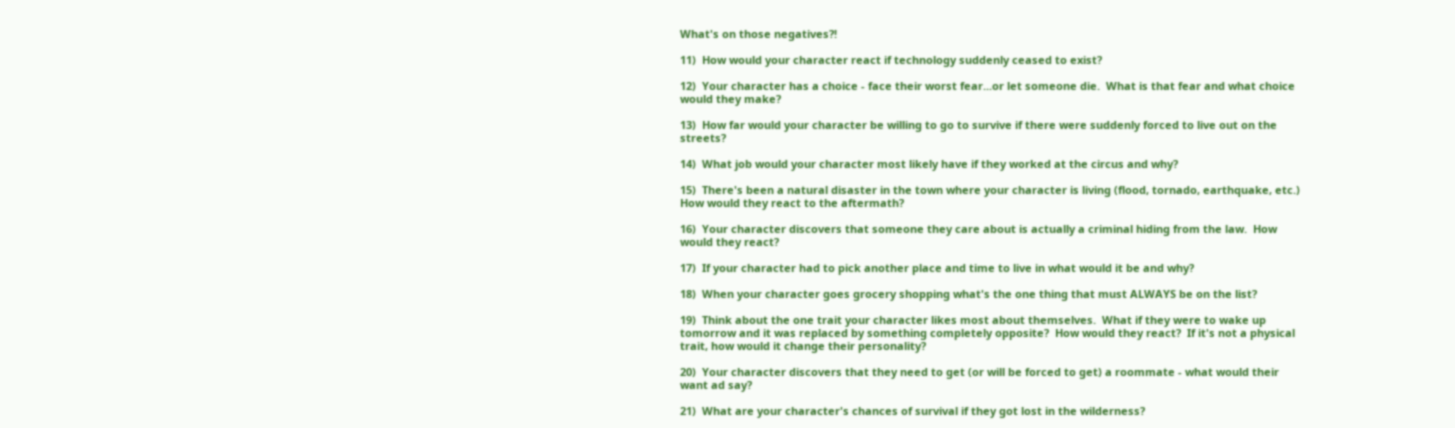What's on those negatives?!

11)  How would your character react if technology suddenly ceased to exist?

12)  Your character has a choice - face their worst fear...or let someone die.  What is that fear and what choice would they make?

13)  How far would your character be willing to go to survive if there were suddenly forced to live out on the streets?

14)  What job would your character most likely have if they worked at the circus and why?

15)  There's been a natural disaster in the town where your character is living (flood, tornado, earthquake, etc.)  How would they react to the aftermath?

16)  Your character discovers that someone they care about is actually a criminal hiding from the law.  How would they react?

17)  If your character had to pick another place and time to live in what would it be and why?

18)  When your character goes grocery shopping what's the one thing that must ALWAYS be on the list?

19)  Think about the one trait your character likes most about themselves.  What if they were to wake up tomorrow and it was replaced by something completely opposite?  How would they react?  If it's not a physical trait, how would it change their personality?

20)  Your character discovers that they need to get (or will be forced to get) a roommate - what would their want ad say?

21)  What are your character's chances of survival if they got lost in the wilderness?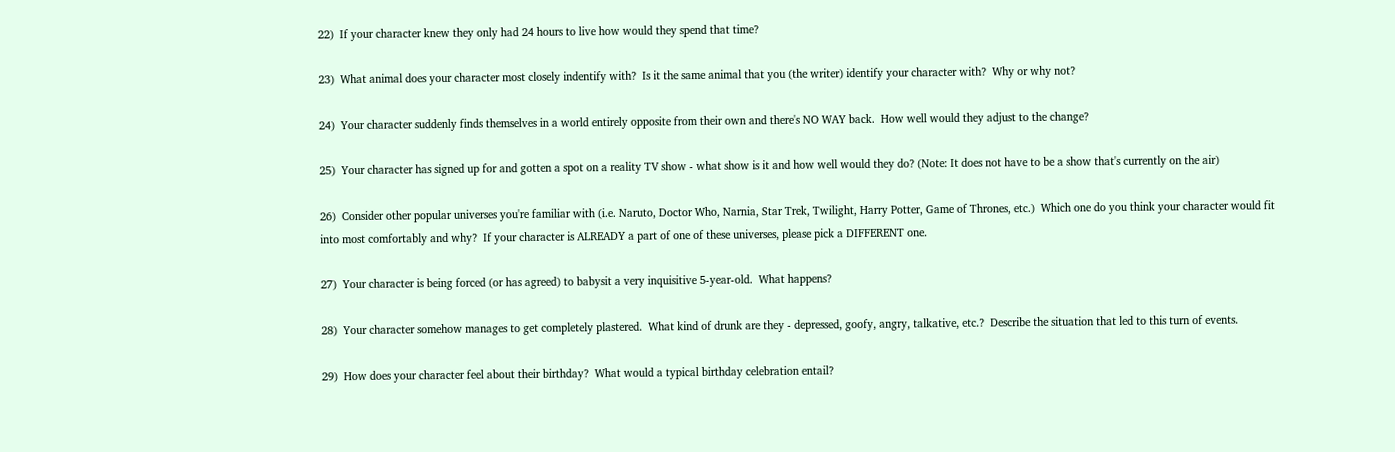22)  If your character knew they only had 24 hours to live how would they spend that time?

23)  What animal does your character most closely indentify with?  Is it the same animal that you (the writer) identify your character with?  Why or why not?

24)  Your character suddenly finds themselves in a world entirely opposite from their own and there's NO WAY back.  How well would they adjust to the change?

25)  Your character has signed up for and gotten a spot on a reality TV show - what show is it and how well would they do? (Note: It does not have to be a show that's currently on the air)

26)  Consider other popular universes you're familiar with (i.e. Naruto, Doctor Who, Narnia, Star Trek, Twilight, Harry Potter, Game of Thrones, etc.)  Which one do you think your character would fit into most comfortably and why?  If your character is ALREADY a part of one of these universes, please pick a DIFFERENT one.

27)  Your character is being forced (or has agreed) to babysit a very inquisitive 5-year-old.  What happens?

28)  Your character somehow manages to get completely plastered.  What kind of drunk are they - depressed, goofy, angry, talkative, etc.?  Describe the situation that led to this turn of events.

29)  How does your character feel about their birthday?  What would a typical birthday celebration entail?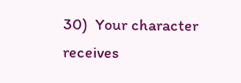30)  Your character receives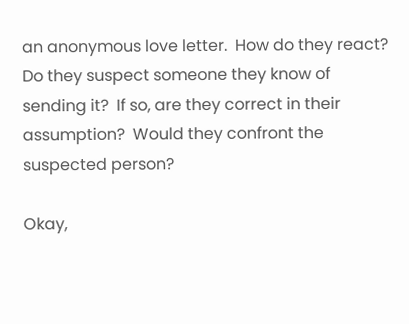an anonymous love letter.  How do they react?  Do they suspect someone they know of sending it?  If so, are they correct in their assumption?  Would they confront the suspected person?

Okay,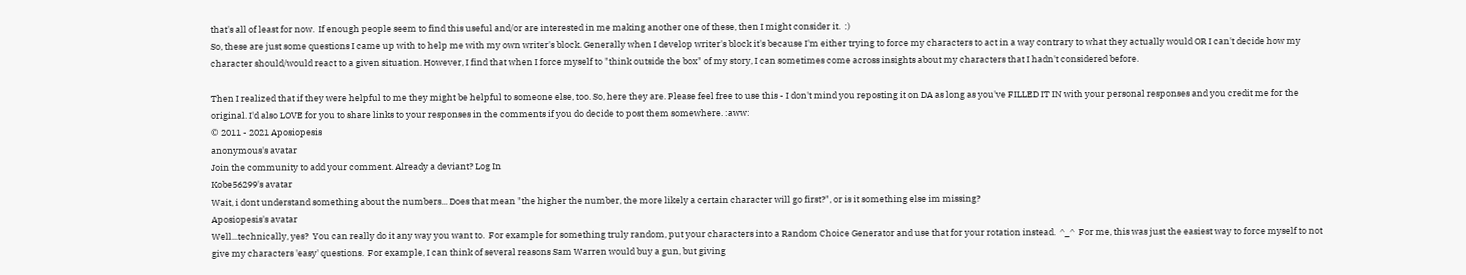that's all of least for now.  If enough people seem to find this useful and/or are interested in me making another one of these, then I might consider it.  :)
So, these are just some questions I came up with to help me with my own writer's block. Generally when I develop writer's block it's because I'm either trying to force my characters to act in a way contrary to what they actually would OR I can't decide how my character should/would react to a given situation. However, I find that when I force myself to "think outside the box" of my story, I can sometimes come across insights about my characters that I hadn't considered before.

Then I realized that if they were helpful to me they might be helpful to someone else, too. So, here they are. Please feel free to use this - I don't mind you reposting it on DA as long as you've FILLED IT IN with your personal responses and you credit me for the original. I'd also LOVE for you to share links to your responses in the comments if you do decide to post them somewhere. :aww:
© 2011 - 2021 Aposiopesis
anonymous's avatar
Join the community to add your comment. Already a deviant? Log In
Kobe56299's avatar
Wait, i dont understand something about the numbers... Does that mean "the higher the number, the more likely a certain character will go first?", or is it something else im missing?
Aposiopesis's avatar
Well...technically, yes?  You can really do it any way you want to.  For example for something truly random, put your characters into a Random Choice Generator and use that for your rotation instead.  ^_^  For me, this was just the easiest way to force myself to not give my characters 'easy' questions.  For example, I can think of several reasons Sam Warren would buy a gun, but giving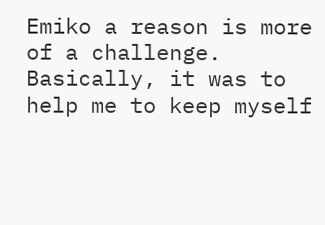Emiko a reason is more of a challenge.  Basically, it was to help me to keep myself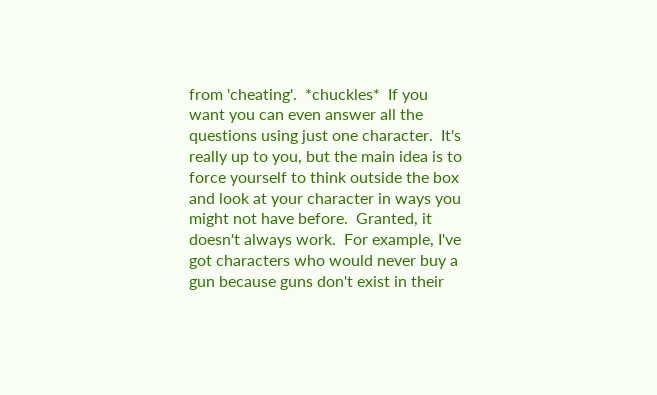from 'cheating'.  *chuckles*  If you want you can even answer all the questions using just one character.  It's really up to you, but the main idea is to force yourself to think outside the box and look at your character in ways you might not have before.  Granted, it doesn't always work.  For example, I've got characters who would never buy a gun because guns don't exist in their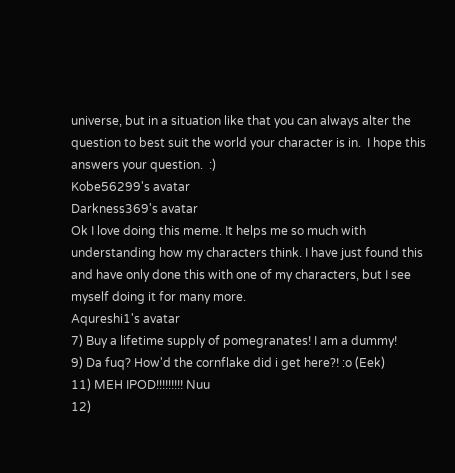universe, but in a situation like that you can always alter the question to best suit the world your character is in.  I hope this answers your question.  :)
Kobe56299's avatar
Darkness369's avatar
Ok I love doing this meme. It helps me so much with understanding how my characters think. I have just found this and have only done this with one of my characters, but I see myself doing it for many more.
Aqureshi1's avatar
7) Buy a lifetime supply of pomegranates! I am a dummy!
9) Da fuq? How'd the cornflake did i get here?! :o (Eek)
11) MEH IPOD!!!!!!!!! Nuu
12)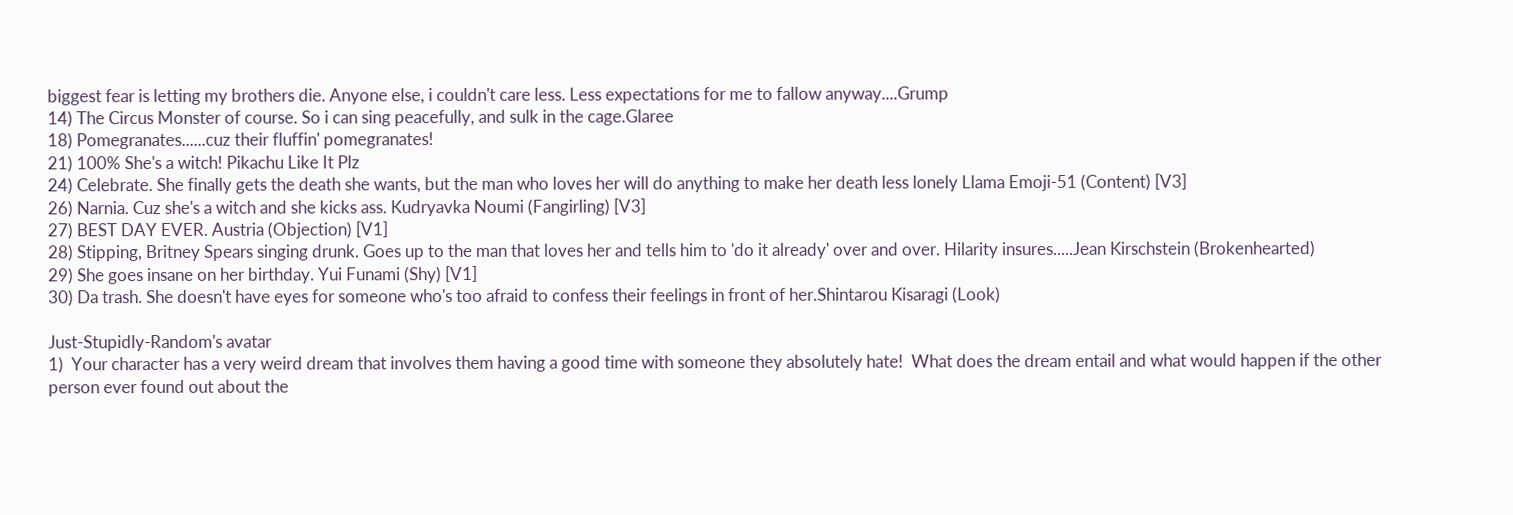biggest fear is letting my brothers die. Anyone else, i couldn't care less. Less expectations for me to fallow anyway....Grump
14) The Circus Monster of course. So i can sing peacefully, and sulk in the cage.Glaree
18) Pomegranates......cuz their fluffin' pomegranates!
21) 100% She's a witch! Pikachu Like It Plz
24) Celebrate. She finally gets the death she wants, but the man who loves her will do anything to make her death less lonely Llama Emoji-51 (Content) [V3]
26) Narnia. Cuz she's a witch and she kicks ass. Kudryavka Noumi (Fangirling) [V3]
27) BEST DAY EVER. Austria (Objection) [V1]
28) Stipping, Britney Spears singing drunk. Goes up to the man that loves her and tells him to 'do it already' over and over. Hilarity insures.....Jean Kirschstein (Brokenhearted)
29) She goes insane on her birthday. Yui Funami (Shy) [V1]
30) Da trash. She doesn't have eyes for someone who's too afraid to confess their feelings in front of her.Shintarou Kisaragi (Look)

Just-Stupidly-Random's avatar
1)  Your character has a very weird dream that involves them having a good time with someone they absolutely hate!  What does the dream entail and what would happen if the other person ever found out about the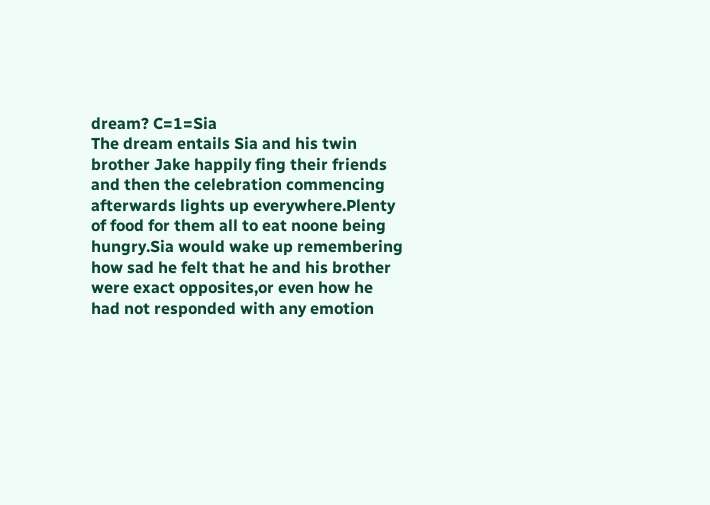dream? C=1=Sia
The dream entails Sia and his twin brother Jake happily fing their friends and then the celebration commencing afterwards lights up everywhere.Plenty of food for them all to eat noone being hungry.Sia would wake up remembering how sad he felt that he and his brother were exact opposites,or even how he had not responded with any emotion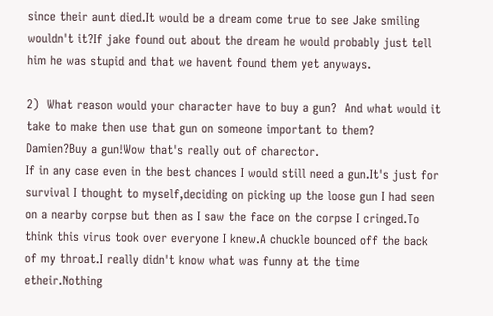since their aunt died.It would be a dream come true to see Jake smiling wouldn't it?If jake found out about the dream he would probably just tell him he was stupid and that we havent found them yet anyways.

2)  What reason would your character have to buy a gun?  And what would it take to make then use that gun on someone important to them?
Damien?Buy a gun!Wow that's really out of charector.
If in any case even in the best chances I would still need a gun.It's just for survival I thought to myself,deciding on picking up the loose gun I had seen on a nearby corpse but then as I saw the face on the corpse I cringed.To think this virus took over everyone I knew.A chuckle bounced off the back of my throat.I really didn't know what was funny at the time etheir.Nothing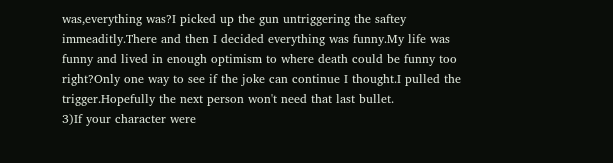was,everything was?I picked up the gun untriggering the saftey immeaditly.There and then I decided everything was funny.My life was funny and lived in enough optimism to where death could be funny too right?Only one way to see if the joke can continue I thought.I pulled the trigger.Hopefully the next person won't need that last bullet.
3)If your character were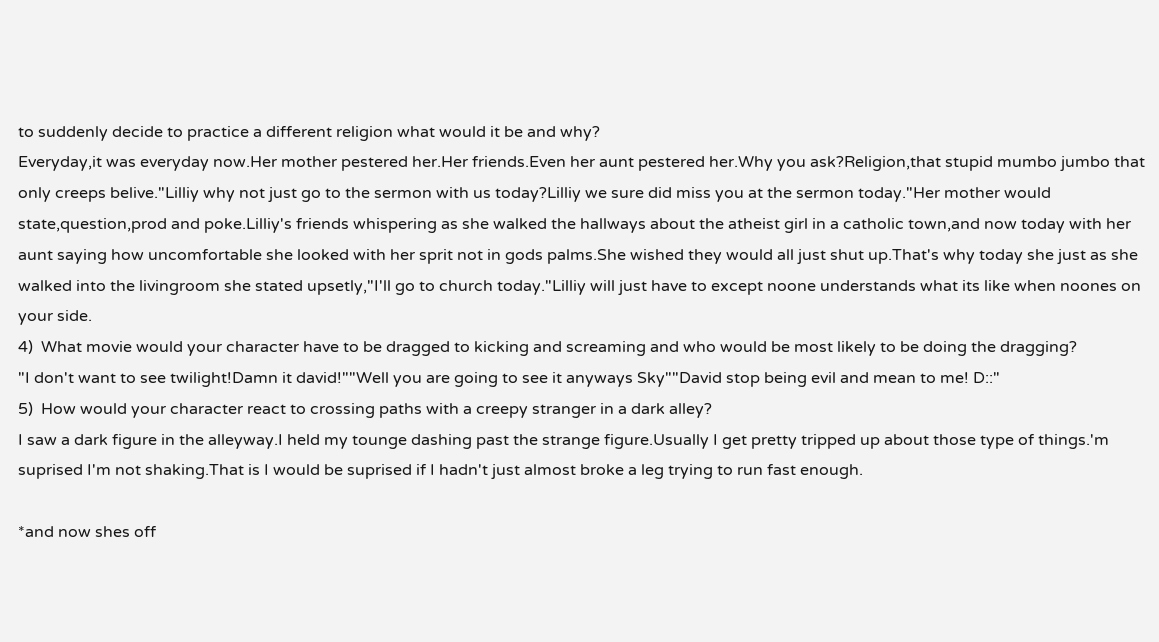to suddenly decide to practice a different religion what would it be and why?
Everyday,it was everyday now.Her mother pestered her.Her friends.Even her aunt pestered her.Why you ask?Religion,that stupid mumbo jumbo that only creeps belive."Lilliy why not just go to the sermon with us today?Lilliy we sure did miss you at the sermon today."Her mother would state,question,prod and poke.Lilliy's friends whispering as she walked the hallways about the atheist girl in a catholic town,and now today with her aunt saying how uncomfortable she looked with her sprit not in gods palms.She wished they would all just shut up.That's why today she just as she walked into the livingroom she stated upsetly,"I'll go to church today."Lilliy will just have to except noone understands what its like when noones on your side.
4)  What movie would your character have to be dragged to kicking and screaming and who would be most likely to be doing the dragging?
"I don't want to see twilight!Damn it david!""Well you are going to see it anyways Sky""David stop being evil and mean to me! D::"
5)  How would your character react to crossing paths with a creepy stranger in a dark alley?
I saw a dark figure in the alleyway.I held my tounge dashing past the strange figure.Usually I get pretty tripped up about those type of things.'m suprised I'm not shaking.That is I would be suprised if I hadn't just almost broke a leg trying to run fast enough.

*and now shes off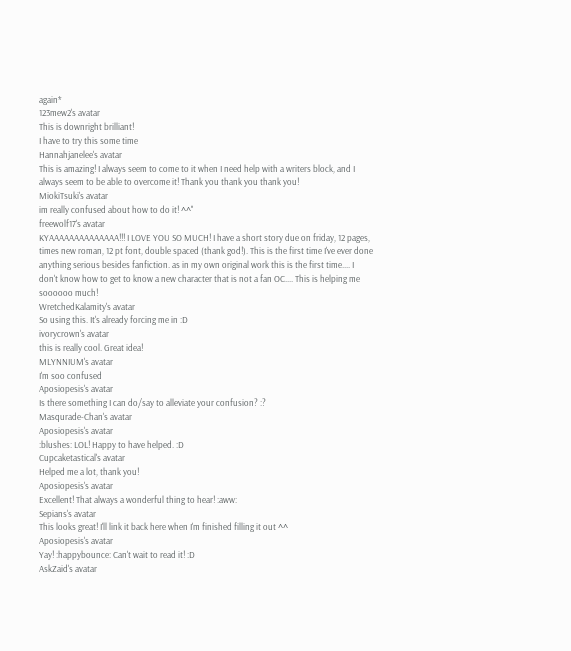again*
123mew2's avatar
This is downright brilliant!
I have to try this some time
Hannahjanelee's avatar
This is amazing! I always seem to come to it when I need help with a writers block, and I always seem to be able to overcome it! Thank you thank you thank you!
MiokiTsuki's avatar
im really confused about how to do it! ^^''
freewolf17's avatar
KYAAAAAAAAAAAAAA!!! I LOVE YOU SO MUCH! I have a short story due on friday, 12 pages, times new roman, 12 pt font, double spaced (thank god!). This is the first time I've ever done anything serious besides fanfiction. as in my own original work this is the first time.... I don't know how to get to know a new character that is not a fan OC.... This is helping me soooooo much!
WretchedKalamity's avatar
So using this. It's already forcing me in :D
ivorycrown's avatar
this is really cool. Great idea!
MLYNNIUM's avatar
I'm soo confused
Aposiopesis's avatar
Is there something I can do/say to alleviate your confusion? :?
Masqurade-Chan's avatar
Aposiopesis's avatar
:blushes: LOL! Happy to have helped. :D
Cupcaketastical's avatar
Helped me a lot, thank you!
Aposiopesis's avatar
Excellent! That always a wonderful thing to hear! :aww:
Sepians's avatar
This looks great! I'll link it back here when I'm finished filling it out ^^
Aposiopesis's avatar
Yay! :happybounce: Can't wait to read it! :D
AskZaid's avatar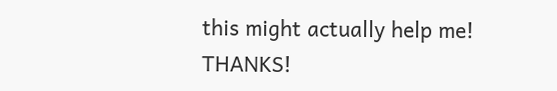this might actually help me! THANKS!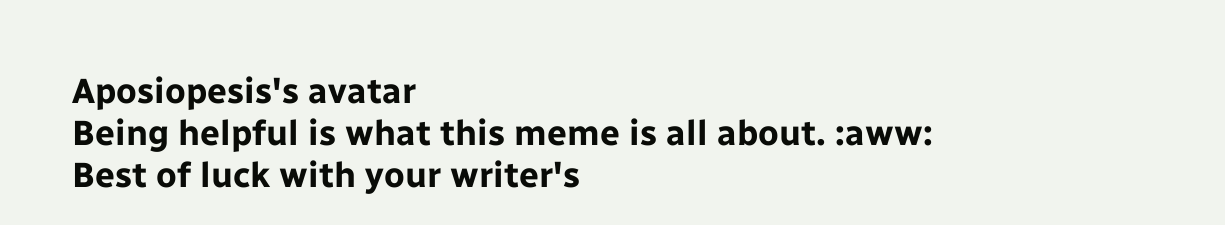Aposiopesis's avatar
Being helpful is what this meme is all about. :aww: Best of luck with your writer's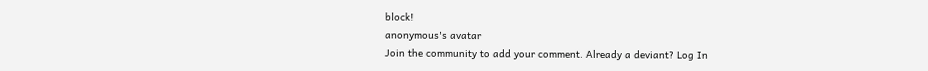block!
anonymous's avatar
Join the community to add your comment. Already a deviant? Log In